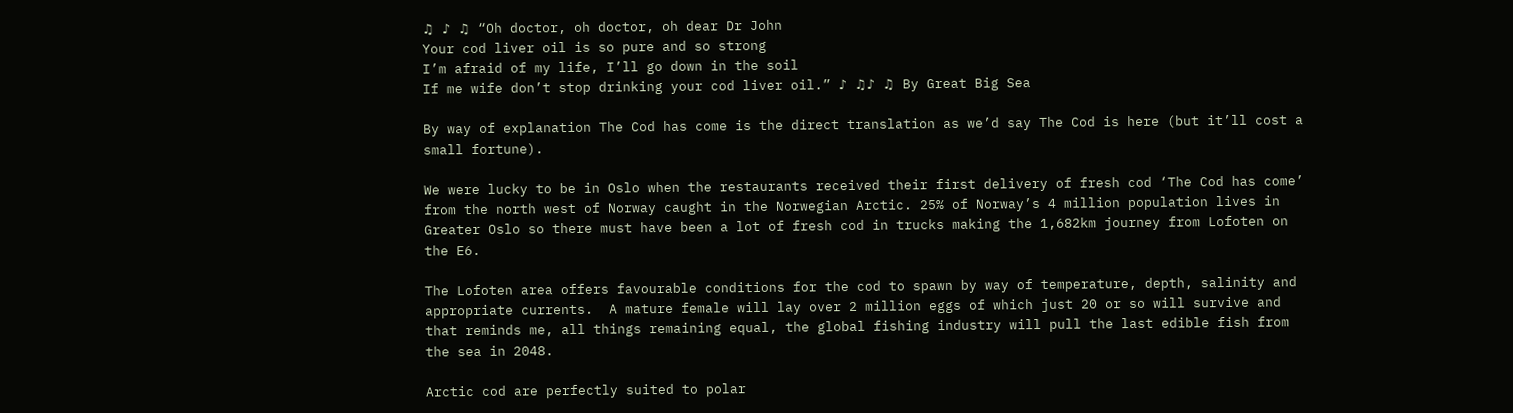♫ ♪ ♫ “Oh doctor, oh doctor, oh dear Dr John
Your cod liver oil is so pure and so strong
I’m afraid of my life, I’ll go down in the soil
If me wife don’t stop drinking your cod liver oil.” ♪ ♫♪ ♫ By Great Big Sea

By way of explanation The Cod has come is the direct translation as we’d say The Cod is here (but it’ll cost a small fortune).

We were lucky to be in Oslo when the restaurants received their first delivery of fresh cod ‘The Cod has come’ from the north west of Norway caught in the Norwegian Arctic. 25% of Norway’s 4 million population lives in Greater Oslo so there must have been a lot of fresh cod in trucks making the 1,682km journey from Lofoten on the E6.

The Lofoten area offers favourable conditions for the cod to spawn by way of temperature, depth, salinity and appropriate currents.  A mature female will lay over 2 million eggs of which just 20 or so will survive and that reminds me, all things remaining equal, the global fishing industry will pull the last edible fish from the sea in 2048.

Arctic cod are perfectly suited to polar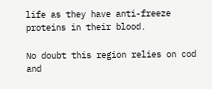life as they have anti-freeze proteins in their blood.

No doubt this region relies on cod and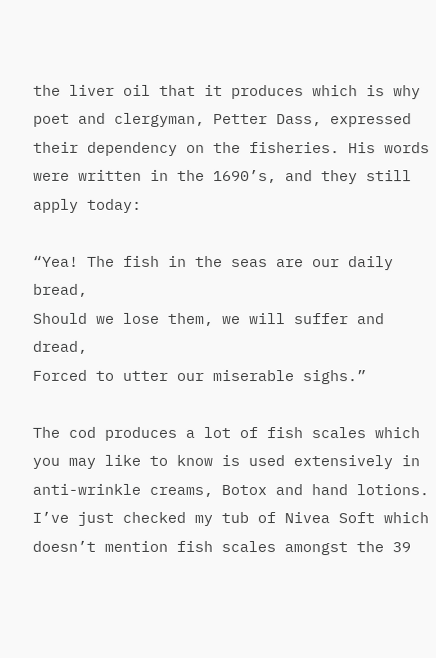the liver oil that it produces which is why poet and clergyman, Petter Dass, expressed their dependency on the fisheries. His words were written in the 1690’s, and they still apply today:

“Yea! The fish in the seas are our daily bread,
Should we lose them, we will suffer and dread,
Forced to utter our miserable sighs.”

The cod produces a lot of fish scales which you may like to know is used extensively in anti-wrinkle creams, Botox and hand lotions. I’ve just checked my tub of Nivea Soft which doesn’t mention fish scales amongst the 39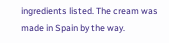ingredients listed. The cream was made in Spain by the way.